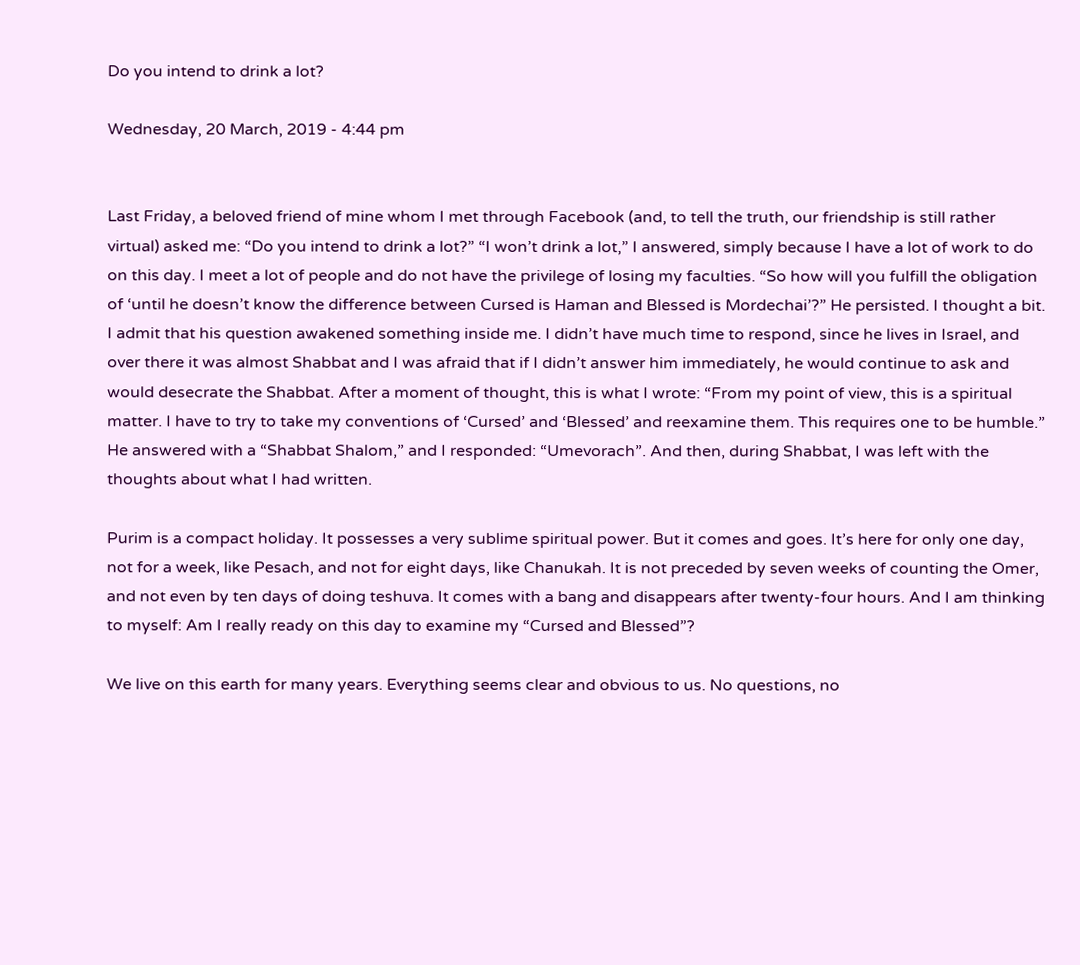Do you intend to drink a lot?

Wednesday, 20 March, 2019 - 4:44 pm


Last Friday, a beloved friend of mine whom I met through Facebook (and, to tell the truth, our friendship is still rather virtual) asked me: “Do you intend to drink a lot?” “I won’t drink a lot,” I answered, simply because I have a lot of work to do on this day. I meet a lot of people and do not have the privilege of losing my faculties. “So how will you fulfill the obligation of ‘until he doesn’t know the difference between Cursed is Haman and Blessed is Mordechai’?” He persisted. I thought a bit. I admit that his question awakened something inside me. I didn’t have much time to respond, since he lives in Israel, and over there it was almost Shabbat and I was afraid that if I didn’t answer him immediately, he would continue to ask and would desecrate the Shabbat. After a moment of thought, this is what I wrote: “From my point of view, this is a spiritual matter. I have to try to take my conventions of ‘Cursed’ and ‘Blessed’ and reexamine them. This requires one to be humble.” He answered with a “Shabbat Shalom,” and I responded: “Umevorach”. And then, during Shabbat, I was left with the thoughts about what I had written.

Purim is a compact holiday. It possesses a very sublime spiritual power. But it comes and goes. It’s here for only one day, not for a week, like Pesach, and not for eight days, like Chanukah. It is not preceded by seven weeks of counting the Omer, and not even by ten days of doing teshuva. It comes with a bang and disappears after twenty-four hours. And I am thinking to myself: Am I really ready on this day to examine my “Cursed and Blessed”?

We live on this earth for many years. Everything seems clear and obvious to us. No questions, no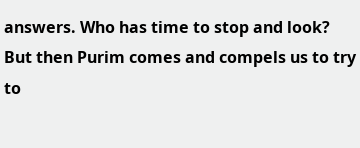answers. Who has time to stop and look? But then Purim comes and compels us to try to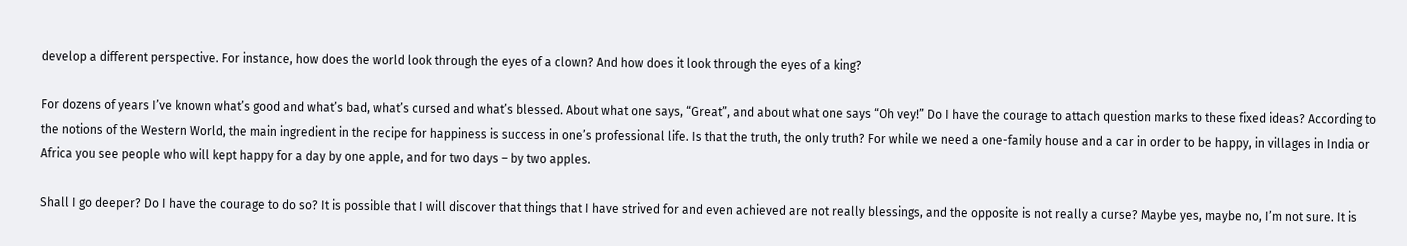develop a different perspective. For instance, how does the world look through the eyes of a clown? And how does it look through the eyes of a king?

For dozens of years I’ve known what’s good and what’s bad, what’s cursed and what’s blessed. About what one says, “Great”, and about what one says “Oh vey!” Do I have the courage to attach question marks to these fixed ideas? According to the notions of the Western World, the main ingredient in the recipe for happiness is success in one’s professional life. Is that the truth, the only truth? For while we need a one-family house and a car in order to be happy, in villages in India or Africa you see people who will kept happy for a day by one apple, and for two days – by two apples.

Shall I go deeper? Do I have the courage to do so? It is possible that I will discover that things that I have strived for and even achieved are not really blessings, and the opposite is not really a curse? Maybe yes, maybe no, I’m not sure. It is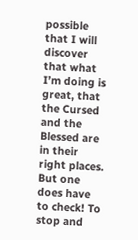possible that I will discover that what I’m doing is great, that the Cursed and the Blessed are in their right places. But one does have to check! To stop and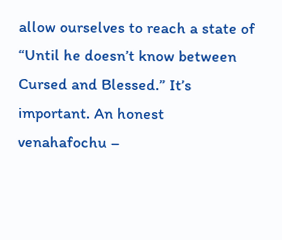allow ourselves to reach a state of “Until he doesn’t know between Cursed and Blessed.” It’s important. An honest venahafochu –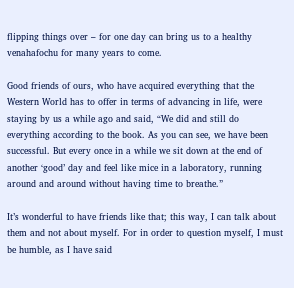flipping things over – for one day can bring us to a healthy venahafochu for many years to come.

Good friends of ours, who have acquired everything that the Western World has to offer in terms of advancing in life, were staying by us a while ago and said, “We did and still do everything according to the book. As you can see, we have been successful. But every once in a while we sit down at the end of another ‘good’ day and feel like mice in a laboratory, running around and around without having time to breathe.”

It’s wonderful to have friends like that; this way, I can talk about them and not about myself. For in order to question myself, I must be humble, as I have said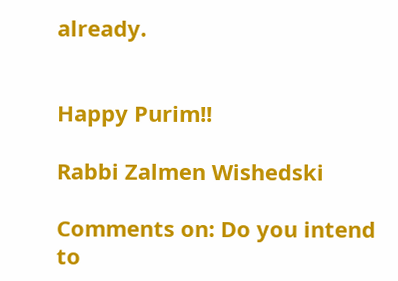already.


Happy Purim!!

Rabbi Zalmen Wishedski

Comments on: Do you intend to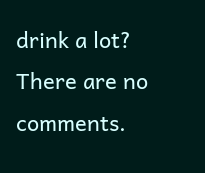drink a lot?
There are no comments.